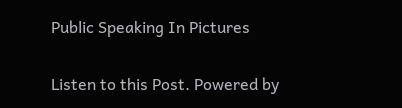Public Speaking In Pictures

Listen to this Post. Powered by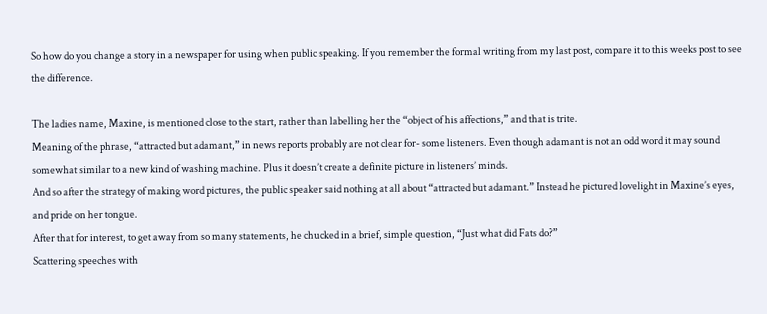So how do you change a story in a newspaper for using when public speaking. If you remember the formal writing from my last post, compare it to this weeks post to see the difference.

The ladies name, Maxine, is mentioned close to the start, rather than labelling her the “object of his affections,” and that is trite.
Meaning of the phrase, “attracted but adamant,” in news reports probably are not clear for- some listeners. Even though adamant is not an odd word it may sound somewhat similar to a new kind of washing machine. Plus it doesn’t create a definite picture in listeners’ minds.
And so after the strategy of making word pictures, the public speaker said nothing at all about “attracted but adamant.” Instead he pictured lovelight in Maxine’s eyes, and pride on her tongue.
After that for interest, to get away from so many statements, he chucked in a brief, simple question, “Just what did Fats do?”
Scattering speeches with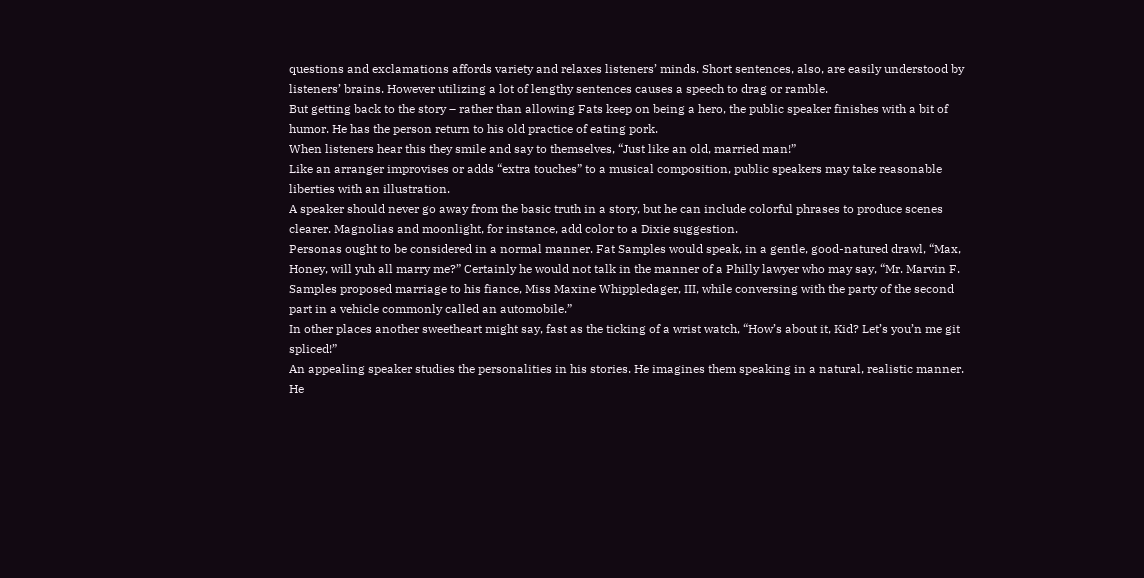questions and exclamations affords variety and relaxes listeners’ minds. Short sentences, also, are easily understood by listeners’ brains. However utilizing a lot of lengthy sentences causes a speech to drag or ramble.
But getting back to the story – rather than allowing Fats keep on being a hero, the public speaker finishes with a bit of humor. He has the person return to his old practice of eating pork.
When listeners hear this they smile and say to themselves, “Just like an old, married man!”
Like an arranger improvises or adds “extra touches” to a musical composition, public speakers may take reasonable liberties with an illustration.
A speaker should never go away from the basic truth in a story, but he can include colorful phrases to produce scenes clearer. Magnolias and moonlight, for instance, add color to a Dixie suggestion.
Personas ought to be considered in a normal manner. Fat Samples would speak, in a gentle, good-natured drawl, “Max, Honey, will yuh all marry me?” Certainly he would not talk in the manner of a Philly lawyer who may say, “Mr. Marvin F. Samples proposed marriage to his fiance, Miss Maxine Whippledager, III, while conversing with the party of the second part in a vehicle commonly called an automobile.”
In other places another sweetheart might say, fast as the ticking of a wrist watch, “How’s about it, Kid? Let’s you’n me git spliced!”
An appealing speaker studies the personalities in his stories. He imagines them speaking in a natural, realistic manner. He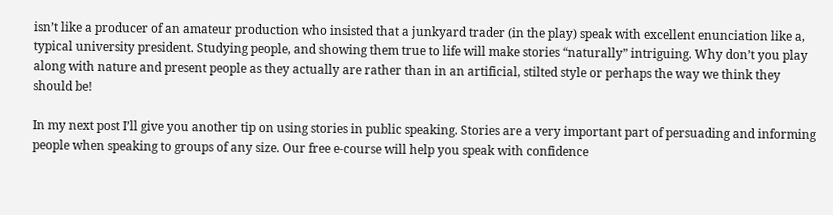isn’t like a producer of an amateur production who insisted that a junkyard trader (in the play) speak with excellent enunciation like a, typical university president. Studying people, and showing them true to life will make stories “naturally” intriguing. Why don’t you play along with nature and present people as they actually are rather than in an artificial, stilted style or perhaps the way we think they should be!

In my next post I’ll give you another tip on using stories in public speaking. Stories are a very important part of persuading and informing people when speaking to groups of any size. Our free e-course will help you speak with confidence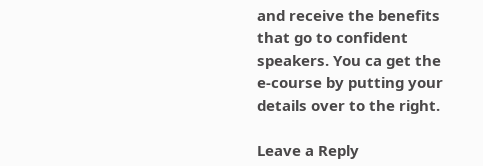and receive the benefits that go to confident speakers. You ca get the e-course by putting your details over to the right.

Leave a Reply